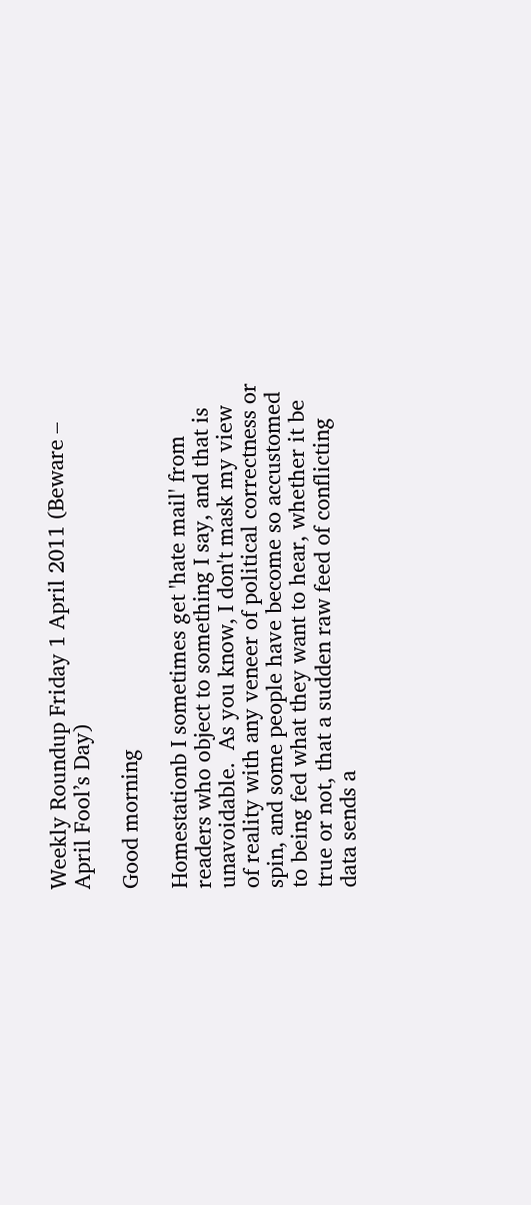Weekly Roundup Friday 1 April 2011 (Beware – April Fool’s Day)

Good morning

Homestationb I sometimes get 'hate mail' from readers who object to something I say, and that is unavoidable.  As you know, I don't mask my view of reality with any veneer of political correctness or spin, and some people have become so accustomed to being fed what they want to hear, whether it be true or not, that a sudden raw feed of conflicting data sends a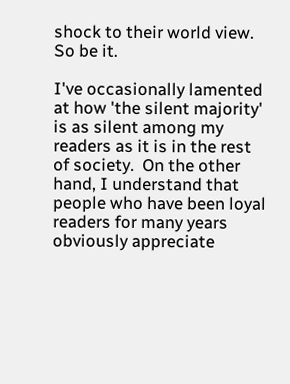shock to their world view.  So be it.

I've occasionally lamented at how 'the silent majority' is as silent among my readers as it is in the rest of society.  On the other hand, I understand that people who have been loyal readers for many years obviously appreciate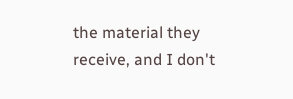the material they receive, and I don't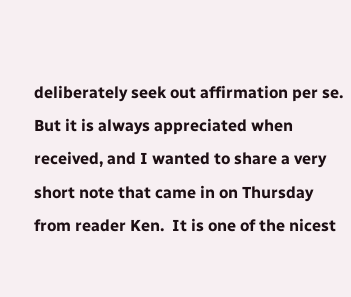deliberately seek out affirmation per se.  But it is always appreciated when received, and I wanted to share a very short note that came in on Thursday from reader Ken.  It is one of the nicest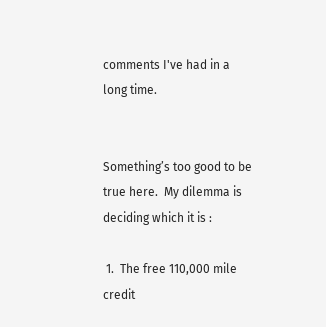comments I've had in a long time.


Something’s too good to be true here.  My dilemma is deciding which it is :

 1.  The free 110,000 mile credit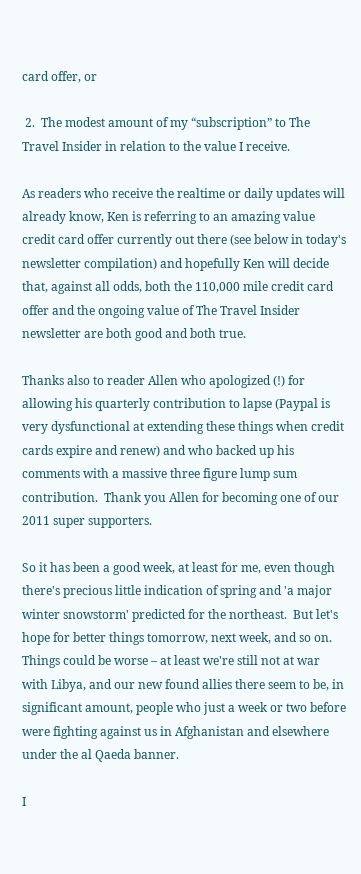card offer, or

 2.  The modest amount of my “subscription” to The Travel Insider in relation to the value I receive.

As readers who receive the realtime or daily updates will already know, Ken is referring to an amazing value credit card offer currently out there (see below in today's newsletter compilation) and hopefully Ken will decide that, against all odds, both the 110,000 mile credit card offer and the ongoing value of The Travel Insider newsletter are both good and both true.

Thanks also to reader Allen who apologized (!) for allowing his quarterly contribution to lapse (Paypal is very dysfunctional at extending these things when credit cards expire and renew) and who backed up his comments with a massive three figure lump sum contribution.  Thank you Allen for becoming one of our 2011 super supporters.

So it has been a good week, at least for me, even though there's precious little indication of spring and 'a major winter snowstorm' predicted for the northeast.  But let's hope for better things tomorrow, next week, and so on.  Things could be worse – at least we're still not at war with Libya, and our new found allies there seem to be, in significant amount, people who just a week or two before were fighting against us in Afghanistan and elsewhere under the al Qaeda banner.

I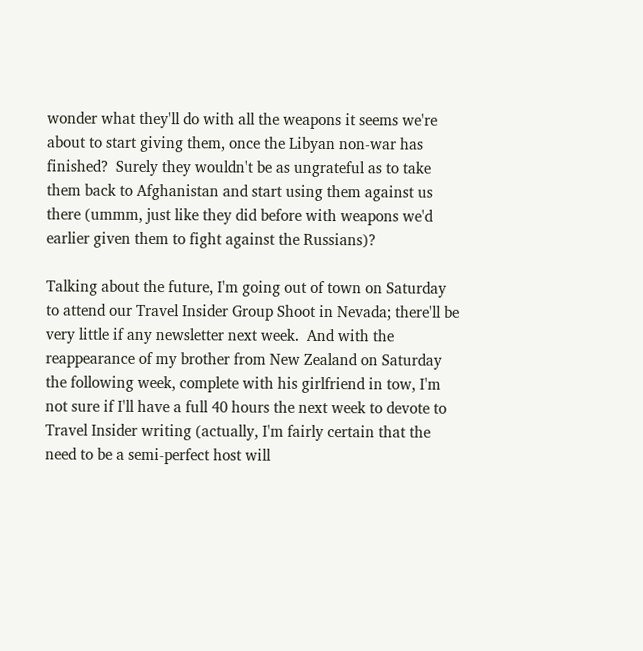wonder what they'll do with all the weapons it seems we're about to start giving them, once the Libyan non-war has finished?  Surely they wouldn't be as ungrateful as to take them back to Afghanistan and start using them against us there (ummm, just like they did before with weapons we'd earlier given them to fight against the Russians)?

Talking about the future, I'm going out of town on Saturday to attend our Travel Insider Group Shoot in Nevada; there'll be very little if any newsletter next week.  And with the reappearance of my brother from New Zealand on Saturday the following week, complete with his girlfriend in tow, I'm not sure if I'll have a full 40 hours the next week to devote to Travel Insider writing (actually, I'm fairly certain that the need to be a semi-perfect host will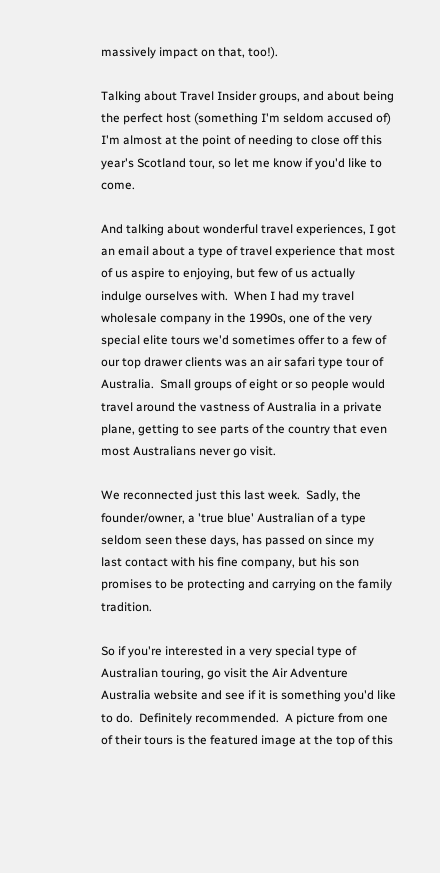massively impact on that, too!).

Talking about Travel Insider groups, and about being the perfect host (something I'm seldom accused of) I'm almost at the point of needing to close off this year's Scotland tour, so let me know if you'd like to come.

And talking about wonderful travel experiences, I got an email about a type of travel experience that most of us aspire to enjoying, but few of us actually indulge ourselves with.  When I had my travel wholesale company in the 1990s, one of the very special elite tours we'd sometimes offer to a few of our top drawer clients was an air safari type tour of Australia.  Small groups of eight or so people would travel around the vastness of Australia in a private plane, getting to see parts of the country that even most Australians never go visit.

We reconnected just this last week.  Sadly, the founder/owner, a 'true blue' Australian of a type seldom seen these days, has passed on since my last contact with his fine company, but his son promises to be protecting and carrying on the family tradition.

So if you're interested in a very special type of Australian touring, go visit the Air Adventure Australia website and see if it is something you'd like to do.  Definitely recommended.  A picture from one of their tours is the featured image at the top of this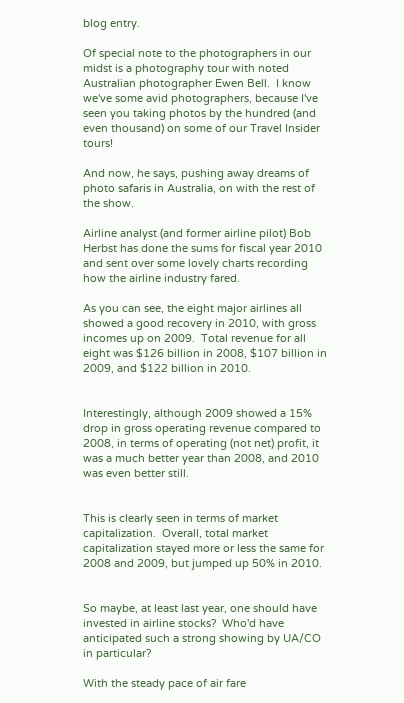blog entry.

Of special note to the photographers in our midst is a photography tour with noted Australian photographer Ewen Bell.  I know we've some avid photographers, because I've seen you taking photos by the hundred (and even thousand) on some of our Travel Insider tours!

And now, he says, pushing away dreams of photo safaris in Australia, on with the rest of the show.

Airline analyst (and former airline pilot) Bob Herbst has done the sums for fiscal year 2010 and sent over some lovely charts recording how the airline industry fared.

As you can see, the eight major airlines all showed a good recovery in 2010, with gross incomes up on 2009.  Total revenue for all eight was $126 billion in 2008, $107 billion in 2009, and $122 billion in 2010.


Interestingly, although 2009 showed a 15% drop in gross operating revenue compared to 2008, in terms of operating (not net) profit, it was a much better year than 2008, and 2010 was even better still.


This is clearly seen in terms of market capitalization.  Overall, total market capitalization stayed more or less the same for 2008 and 2009, but jumped up 50% in 2010.


So maybe, at least last year, one should have invested in airline stocks?  Who'd have anticipated such a strong showing by UA/CO in particular?

With the steady pace of air fare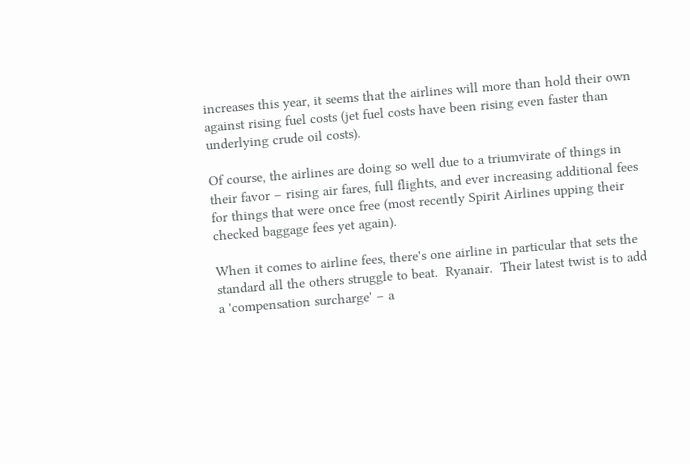increases this year, it seems that the airlines will more than hold their own against rising fuel costs (jet fuel costs have been rising even faster than underlying crude oil costs).

Of course, the airlines are doing so well due to a triumvirate of things in their favor – rising air fares, full flights, and ever increasing additional fees for things that were once free (most recently Spirit Airlines upping their checked baggage fees yet again).

When it comes to airline fees, there's one airline in particular that sets the standard all the others struggle to beat.  Ryanair.  Their latest twist is to add a 'compensation surcharge' – a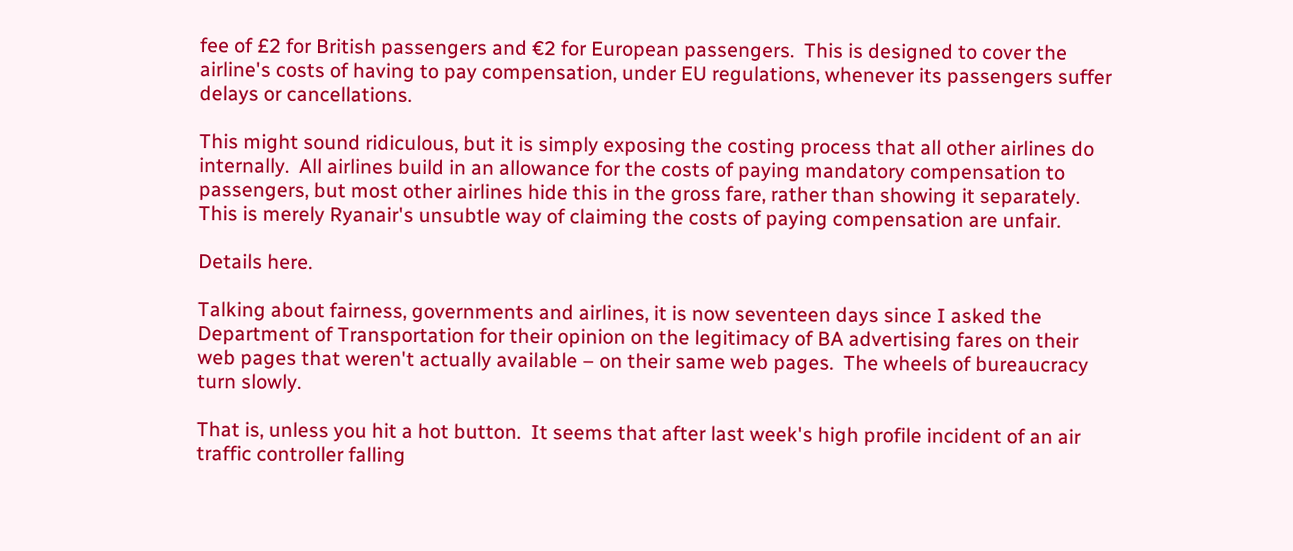fee of £2 for British passengers and €2 for European passengers.  This is designed to cover the airline's costs of having to pay compensation, under EU regulations, whenever its passengers suffer delays or cancellations.

This might sound ridiculous, but it is simply exposing the costing process that all other airlines do internally.  All airlines build in an allowance for the costs of paying mandatory compensation to passengers, but most other airlines hide this in the gross fare, rather than showing it separately.  This is merely Ryanair's unsubtle way of claiming the costs of paying compensation are unfair.

Details here.

Talking about fairness, governments and airlines, it is now seventeen days since I asked the Department of Transportation for their opinion on the legitimacy of BA advertising fares on their web pages that weren't actually available – on their same web pages.  The wheels of bureaucracy turn slowly.

That is, unless you hit a hot button.  It seems that after last week's high profile incident of an air traffic controller falling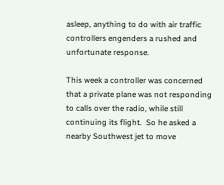asleep, anything to do with air traffic controllers engenders a rushed and unfortunate response.

This week a controller was concerned that a private plane was not responding to calls over the radio, while still continuing its flight.  So he asked a nearby Southwest jet to move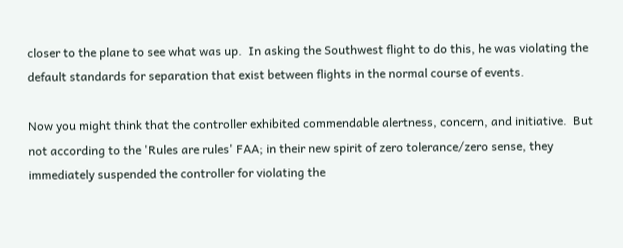closer to the plane to see what was up.  In asking the Southwest flight to do this, he was violating the default standards for separation that exist between flights in the normal course of events.

Now you might think that the controller exhibited commendable alertness, concern, and initiative.  But not according to the 'Rules are rules' FAA; in their new spirit of zero tolerance/zero sense, they immediately suspended the controller for violating the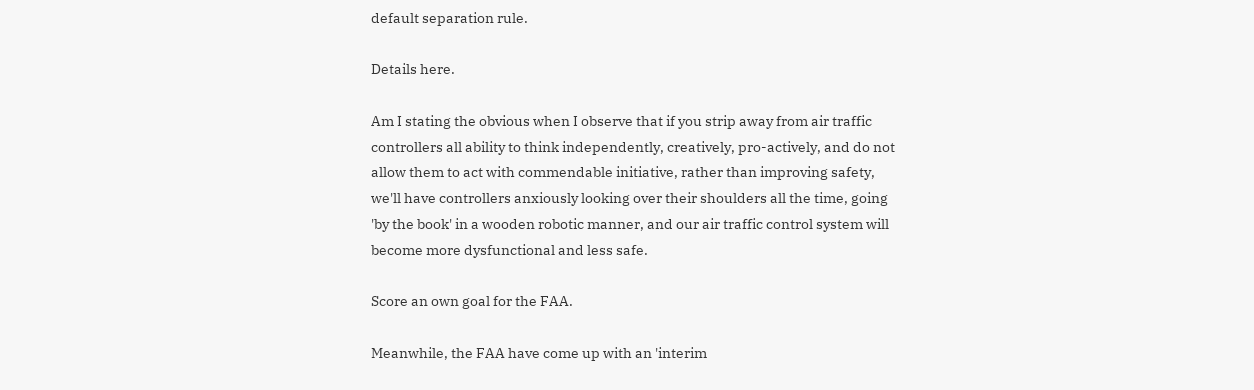default separation rule.

Details here.

Am I stating the obvious when I observe that if you strip away from air traffic controllers all ability to think independently, creatively, pro-actively, and do not allow them to act with commendable initiative, rather than improving safety, we'll have controllers anxiously looking over their shoulders all the time, going 'by the book' in a wooden robotic manner, and our air traffic control system will become more dysfunctional and less safe.

Score an own goal for the FAA.

Meanwhile, the FAA have come up with an 'interim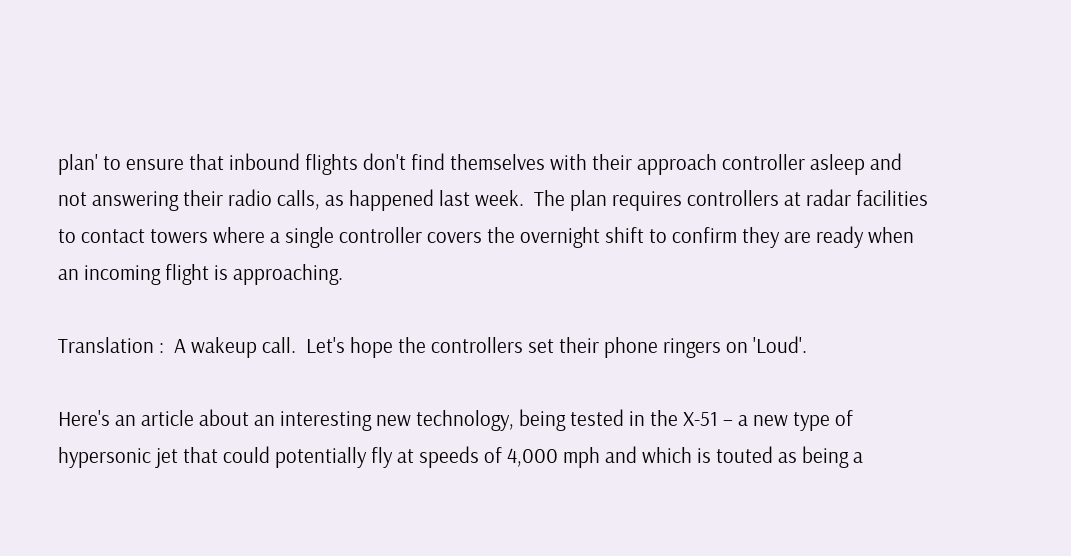plan' to ensure that inbound flights don't find themselves with their approach controller asleep and not answering their radio calls, as happened last week.  The plan requires controllers at radar facilities to contact towers where a single controller covers the overnight shift to confirm they are ready when an incoming flight is approaching.

Translation :  A wakeup call.  Let's hope the controllers set their phone ringers on 'Loud'.

Here's an article about an interesting new technology, being tested in the X-51 – a new type of hypersonic jet that could potentially fly at speeds of 4,000 mph and which is touted as being a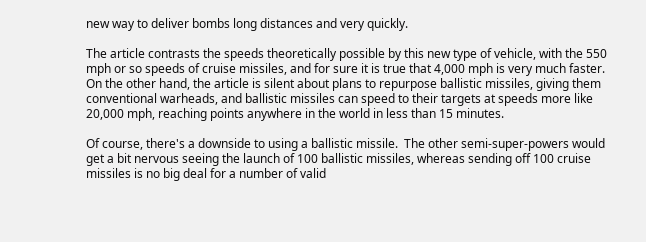new way to deliver bombs long distances and very quickly.

The article contrasts the speeds theoretically possible by this new type of vehicle, with the 550 mph or so speeds of cruise missiles, and for sure it is true that 4,000 mph is very much faster.  On the other hand, the article is silent about plans to repurpose ballistic missiles, giving them conventional warheads, and ballistic missiles can speed to their targets at speeds more like 20,000 mph, reaching points anywhere in the world in less than 15 minutes.

Of course, there's a downside to using a ballistic missile.  The other semi-super-powers would get a bit nervous seeing the launch of 100 ballistic missiles, whereas sending off 100 cruise missiles is no big deal for a number of valid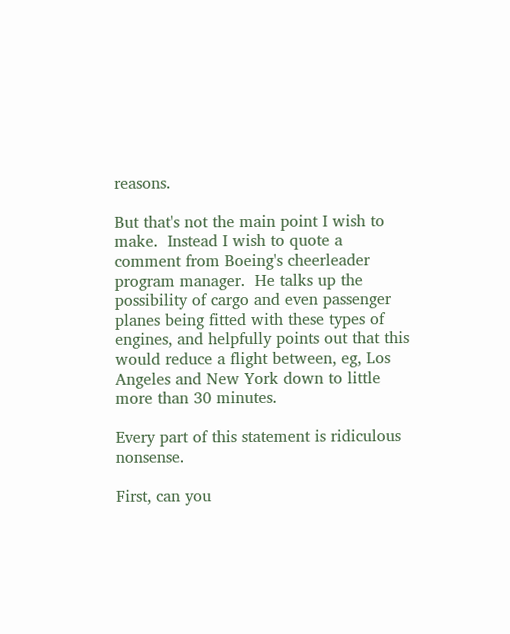reasons.

But that's not the main point I wish to make.  Instead I wish to quote a comment from Boeing's cheerleader program manager.  He talks up the possibility of cargo and even passenger planes being fitted with these types of engines, and helpfully points out that this would reduce a flight between, eg, Los Angeles and New York down to little more than 30 minutes.

Every part of this statement is ridiculous nonsense.

First, can you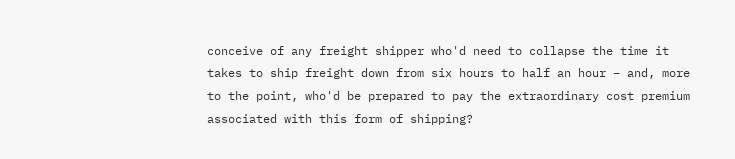conceive of any freight shipper who'd need to collapse the time it takes to ship freight down from six hours to half an hour – and, more to the point, who'd be prepared to pay the extraordinary cost premium associated with this form of shipping?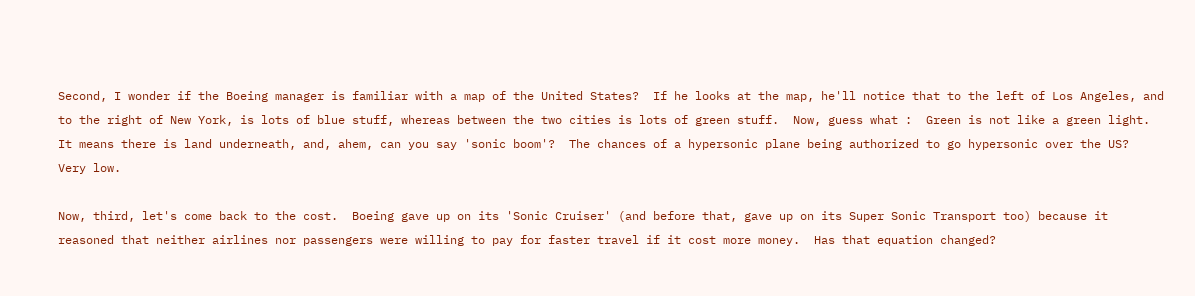Second, I wonder if the Boeing manager is familiar with a map of the United States?  If he looks at the map, he'll notice that to the left of Los Angeles, and to the right of New York, is lots of blue stuff, whereas between the two cities is lots of green stuff.  Now, guess what :  Green is not like a green light.  It means there is land underneath, and, ahem, can you say 'sonic boom'?  The chances of a hypersonic plane being authorized to go hypersonic over the US?  Very low.

Now, third, let's come back to the cost.  Boeing gave up on its 'Sonic Cruiser' (and before that, gave up on its Super Sonic Transport too) because it reasoned that neither airlines nor passengers were willing to pay for faster travel if it cost more money.  Has that equation changed?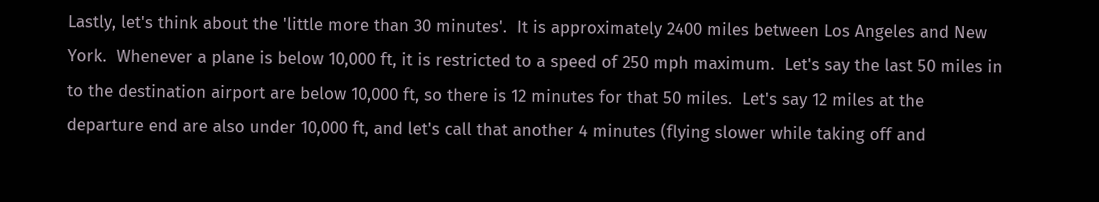Lastly, let's think about the 'little more than 30 minutes'.  It is approximately 2400 miles between Los Angeles and New York.  Whenever a plane is below 10,000 ft, it is restricted to a speed of 250 mph maximum.  Let's say the last 50 miles in to the destination airport are below 10,000 ft, so there is 12 minutes for that 50 miles.  Let's say 12 miles at the departure end are also under 10,000 ft, and let's call that another 4 minutes (flying slower while taking off and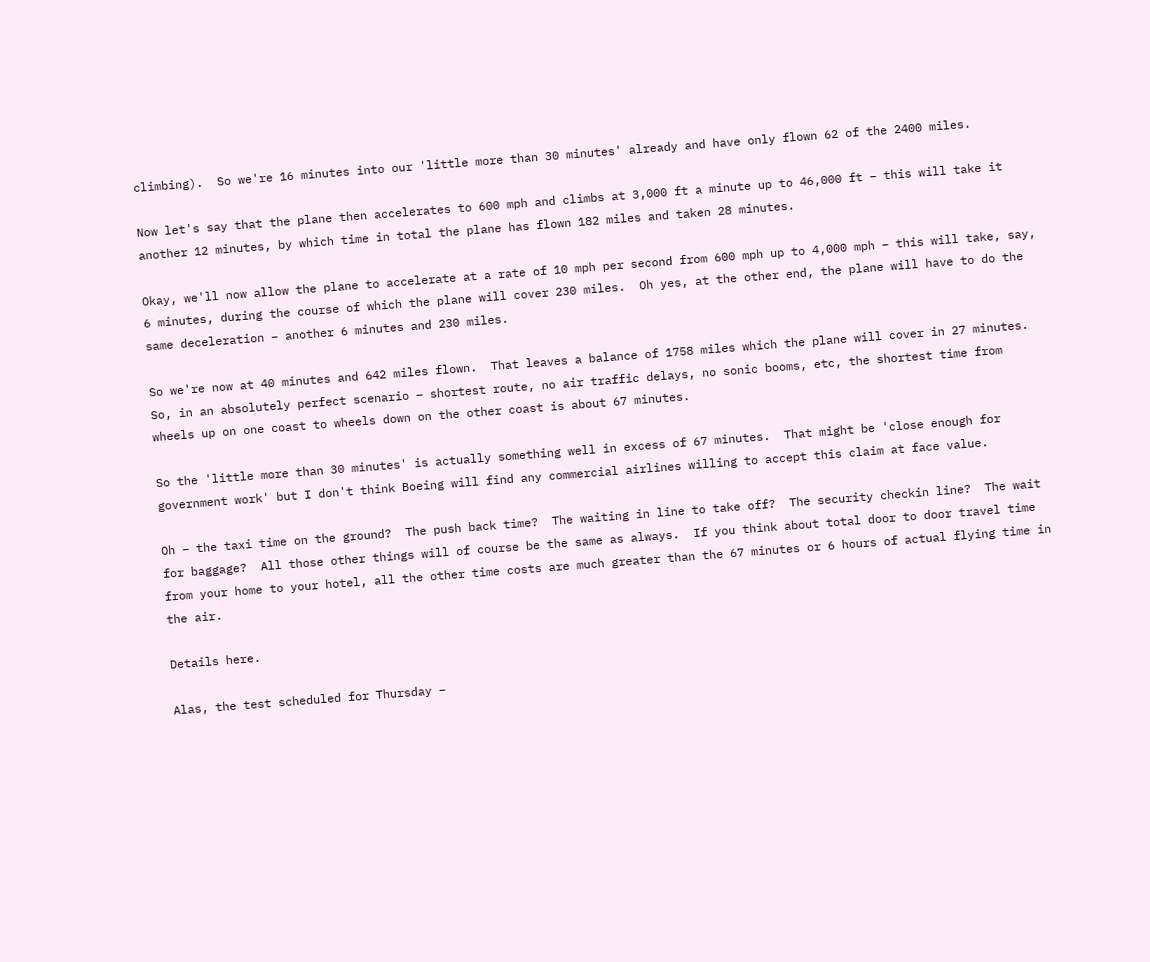climbing).  So we're 16 minutes into our 'little more than 30 minutes' already and have only flown 62 of the 2400 miles.

Now let's say that the plane then accelerates to 600 mph and climbs at 3,000 ft a minute up to 46,000 ft – this will take it another 12 minutes, by which time in total the plane has flown 182 miles and taken 28 minutes.

Okay, we'll now allow the plane to accelerate at a rate of 10 mph per second from 600 mph up to 4,000 mph – this will take, say, 6 minutes, during the course of which the plane will cover 230 miles.  Oh yes, at the other end, the plane will have to do the same deceleration – another 6 minutes and 230 miles.

So we're now at 40 minutes and 642 miles flown.  That leaves a balance of 1758 miles which the plane will cover in 27 minutes.  So, in an absolutely perfect scenario – shortest route, no air traffic delays, no sonic booms, etc, the shortest time from wheels up on one coast to wheels down on the other coast is about 67 minutes.

So the 'little more than 30 minutes' is actually something well in excess of 67 minutes.  That might be 'close enough for government work' but I don't think Boeing will find any commercial airlines willing to accept this claim at face value.

Oh – the taxi time on the ground?  The push back time?  The waiting in line to take off?  The security checkin line?  The wait for baggage?  All those other things will of course be the same as always.  If you think about total door to door travel time from your home to your hotel, all the other time costs are much greater than the 67 minutes or 6 hours of actual flying time in the air.

Details here.

Alas, the test scheduled for Thursday –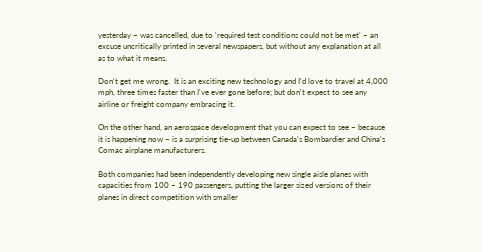yesterday – was cancelled, due to 'required test conditions could not be met' – an excuse uncritically printed in several newspapers, but without any explanation at all as to what it means.

Don't get me wrong.  It is an exciting new technology and I'd love to travel at 4,000 mph, three times faster than I've ever gone before; but don't expect to see any airline or freight company embracing it.

On the other hand, an aerospace development that you can expect to see – because it is happening now – is a surprising tie-up between Canada's Bombardier and China's Comac airplane manufacturers.

Both companies had been independently developing new single aisle planes with capacities from 100 – 190 passengers, putting the larger sized versions of their planes in direct competition with smaller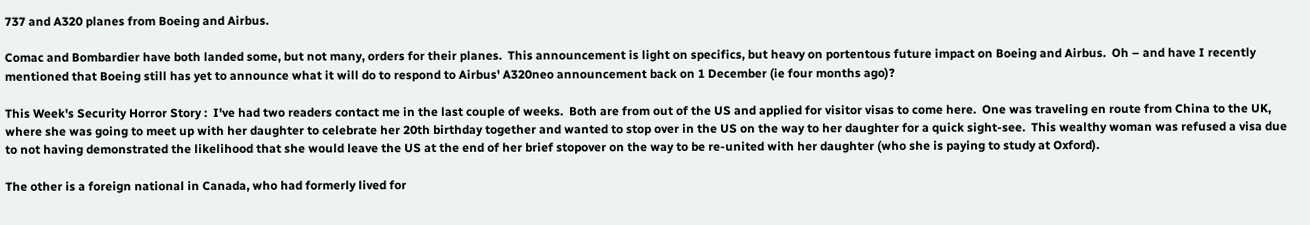737 and A320 planes from Boeing and Airbus.

Comac and Bombardier have both landed some, but not many, orders for their planes.  This announcement is light on specifics, but heavy on portentous future impact on Boeing and Airbus.  Oh – and have I recently mentioned that Boeing still has yet to announce what it will do to respond to Airbus' A320neo announcement back on 1 December (ie four months ago)?

This Week's Security Horror Story :  I've had two readers contact me in the last couple of weeks.  Both are from out of the US and applied for visitor visas to come here.  One was traveling en route from China to the UK, where she was going to meet up with her daughter to celebrate her 20th birthday together and wanted to stop over in the US on the way to her daughter for a quick sight-see.  This wealthy woman was refused a visa due to not having demonstrated the likelihood that she would leave the US at the end of her brief stopover on the way to be re-united with her daughter (who she is paying to study at Oxford).

The other is a foreign national in Canada, who had formerly lived for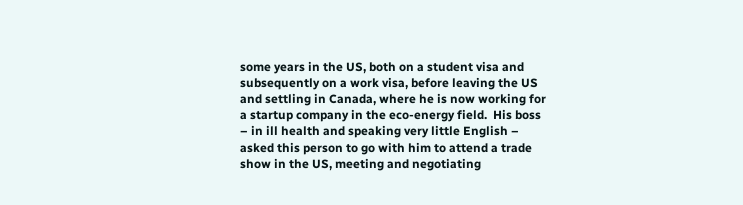some years in the US, both on a student visa and subsequently on a work visa, before leaving the US and settling in Canada, where he is now working for a startup company in the eco-energy field.  His boss – in ill health and speaking very little English – asked this person to go with him to attend a trade show in the US, meeting and negotiating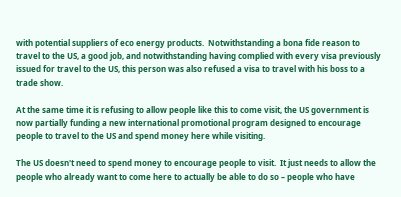with potential suppliers of eco energy products.  Notwithstanding a bona fide reason to travel to the US, a good job, and notwithstanding having complied with every visa previously issued for travel to the US, this person was also refused a visa to travel with his boss to a trade show.

At the same time it is refusing to allow people like this to come visit, the US government is now partially funding a new international promotional program designed to encourage people to travel to the US and spend money here while visiting.

The US doesn't need to spend money to encourage people to visit.  It just needs to allow the people who already want to come here to actually be able to do so – people who have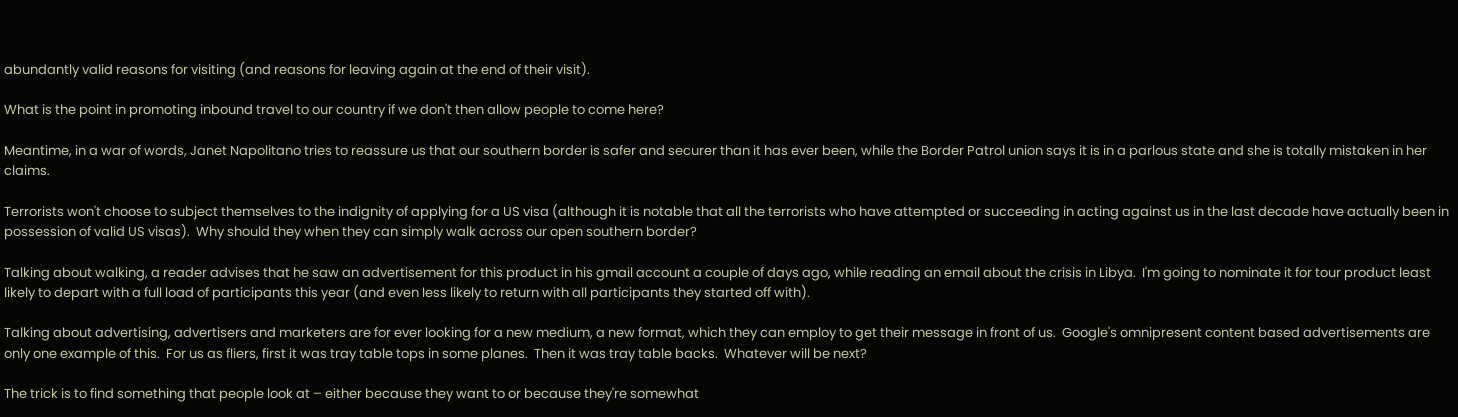abundantly valid reasons for visiting (and reasons for leaving again at the end of their visit).

What is the point in promoting inbound travel to our country if we don't then allow people to come here?

Meantime, in a war of words, Janet Napolitano tries to reassure us that our southern border is safer and securer than it has ever been, while the Border Patrol union says it is in a parlous state and she is totally mistaken in her claims.

Terrorists won't choose to subject themselves to the indignity of applying for a US visa (although it is notable that all the terrorists who have attempted or succeeding in acting against us in the last decade have actually been in possession of valid US visas).  Why should they when they can simply walk across our open southern border?

Talking about walking, a reader advises that he saw an advertisement for this product in his gmail account a couple of days ago, while reading an email about the crisis in Libya.  I'm going to nominate it for tour product least likely to depart with a full load of participants this year (and even less likely to return with all participants they started off with).

Talking about advertising, advertisers and marketers are for ever looking for a new medium, a new format, which they can employ to get their message in front of us.  Google's omnipresent content based advertisements are only one example of this.  For us as fliers, first it was tray table tops in some planes.  Then it was tray table backs.  Whatever will be next?

The trick is to find something that people look at – either because they want to or because they're somewhat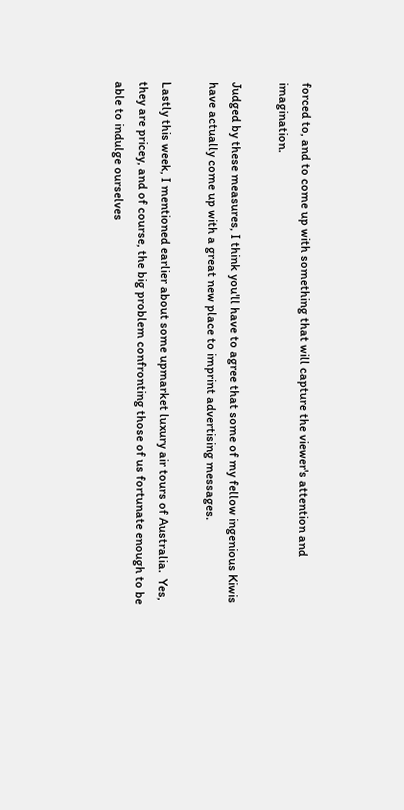forced to, and to come up with something that will capture the viewer's attention and imagination.

Judged by these measures, I think you'll have to agree that some of my fellow ingenious Kiwis have actually come up with a great new place to imprint advertising messages.

Lastly this week, I mentioned earlier about some upmarket luxury air tours of Australia.  Yes, they are pricey, and of course, the big problem confronting those of us fortunate enough to be able to indulge ourselves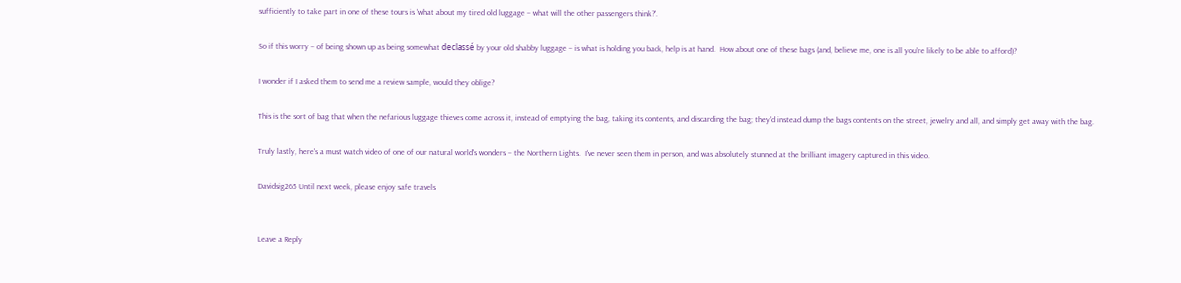sufficiently to take part in one of these tours is 'what about my tired old luggage – what will the other passengers think?'.

So if this worry – of being shown up as being somewhat declassé by your old shabby luggage – is what is holding you back, help is at hand.  How about one of these bags (and, believe me, one is all you're likely to be able to afford)?

I wonder if I asked them to send me a review sample, would they oblige?

This is the sort of bag that when the nefarious luggage thieves come across it, instead of emptying the bag, taking its contents, and discarding the bag; they'd instead dump the bags contents on the street, jewelry and all, and simply get away with the bag.

Truly lastly, here's a must watch video of one of our natural world's wonders – the Northern Lights.  I've never seen them in person, and was absolutely stunned at the brilliant imagery captured in this video.

Davidsig265 Until next week, please enjoy safe travels


Leave a Reply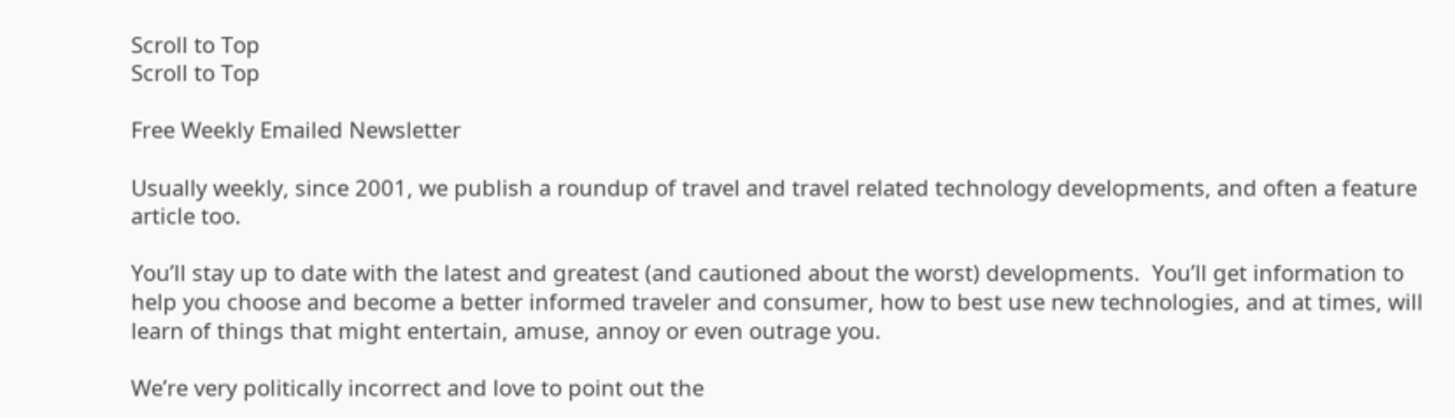Scroll to Top
Scroll to Top

Free Weekly Emailed Newsletter

Usually weekly, since 2001, we publish a roundup of travel and travel related technology developments, and often a feature article too.

You’ll stay up to date with the latest and greatest (and cautioned about the worst) developments.  You’ll get information to help you choose and become a better informed traveler and consumer, how to best use new technologies, and at times, will learn of things that might entertain, amuse, annoy or even outrage you.

We’re very politically incorrect and love to point out the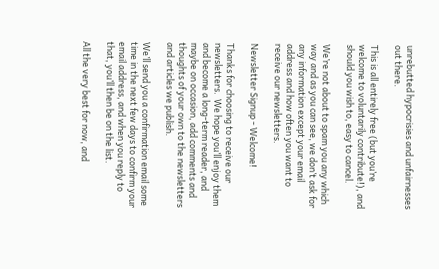unrebutted hypocrisies and unfairnesses out there.

This is all entirely free (but you’re welcome to voluntarily contribute!), and should you wish to, easy to cancel.

We’re not about to spam you any which way and as you can see, we don’t ask for any information except your email address and how often you want to receive our newsletters.

Newsletter Signup - Welcome!

Thanks for choosing to receive our newsletters.  We hope you’ll enjoy them and become a long-term reader, and maybe on occasion, add comments and thoughts of your own to the newsletters and articles we publish.

We’ll send you a confirmation email some time in the next few days to confirm your email address, and when you reply to that, you’ll then be on the list.

All the very best for now, and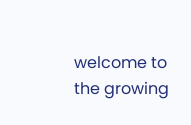welcome to the growing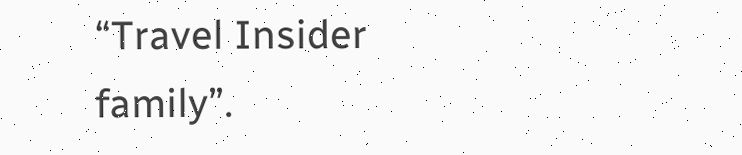“Travel Insider family”.